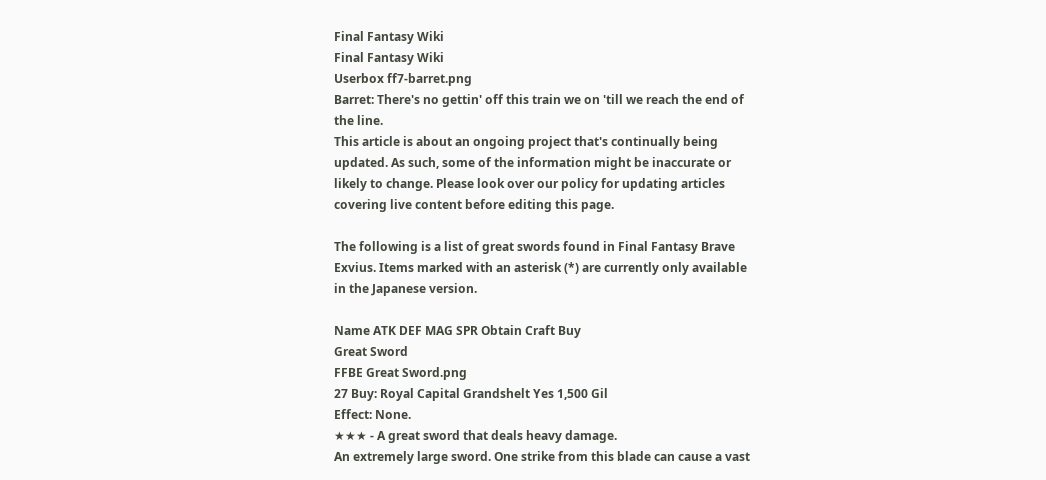Final Fantasy Wiki
Final Fantasy Wiki
Userbox ff7-barret.png
Barret: There's no gettin' off this train we on 'till we reach the end of the line.
This article is about an ongoing project that's continually being updated. As such, some of the information might be inaccurate or likely to change. Please look over our policy for updating articles covering live content before editing this page.

The following is a list of great swords found in Final Fantasy Brave Exvius. Items marked with an asterisk (*) are currently only available in the Japanese version.

Name ATK DEF MAG SPR Obtain Craft Buy
Great Sword
FFBE Great Sword.png
27 Buy: Royal Capital Grandshelt Yes 1,500 Gil
Effect: None.
★★★ - A great sword that deals heavy damage.
An extremely large sword. One strike from this blade can cause a vast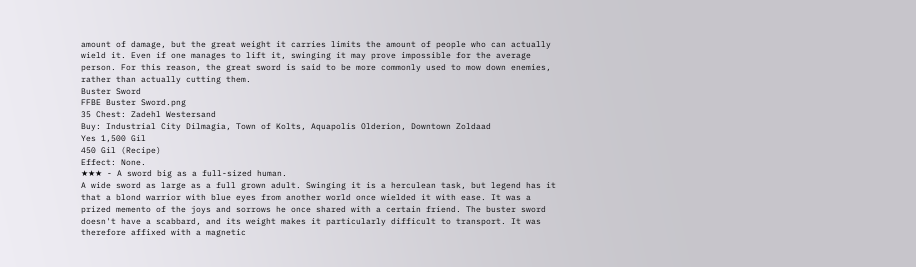amount of damage, but the great weight it carries limits the amount of people who can actually wield it. Even if one manages to lift it, swinging it may prove impossible for the average person. For this reason, the great sword is said to be more commonly used to mow down enemies, rather than actually cutting them.
Buster Sword
FFBE Buster Sword.png
35 Chest: Zadehl Westersand
Buy: Industrial City Dilmagia, Town of Kolts, Aquapolis Olderion, Downtown Zoldaad
Yes 1,500 Gil
450 Gil (Recipe)
Effect: None.
★★★ - A sword big as a full-sized human.
A wide sword as large as a full grown adult. Swinging it is a herculean task, but legend has it that a blond warrior with blue eyes from another world once wielded it with ease. It was a prized memento of the joys and sorrows he once shared with a certain friend. The buster sword doesn't have a scabbard, and its weight makes it particularly difficult to transport. It was therefore affixed with a magnetic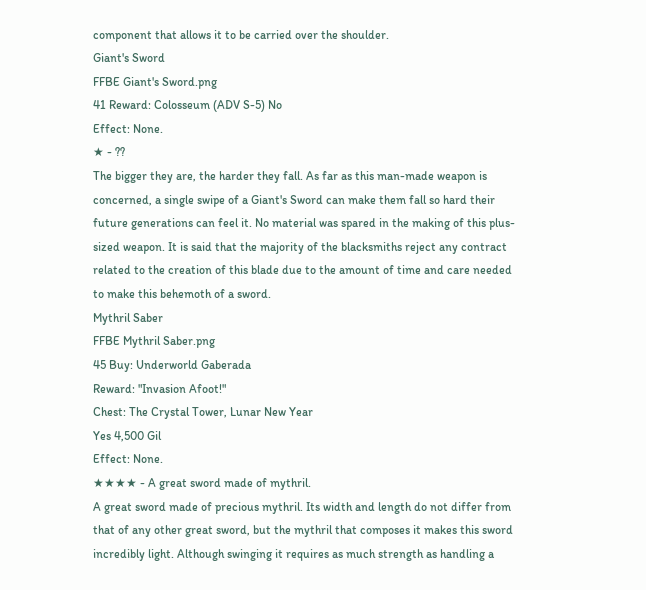component that allows it to be carried over the shoulder.
Giant's Sword
FFBE Giant's Sword.png
41 Reward: Colosseum (ADV S-5) No
Effect: None.
★ - ??
The bigger they are, the harder they fall. As far as this man-made weapon is concerned, a single swipe of a Giant's Sword can make them fall so hard their future generations can feel it. No material was spared in the making of this plus-sized weapon. It is said that the majority of the blacksmiths reject any contract related to the creation of this blade due to the amount of time and care needed to make this behemoth of a sword.
Mythril Saber
FFBE Mythril Saber.png
45 Buy: Underworld Gaberada
Reward: "Invasion Afoot!"
Chest: The Crystal Tower, Lunar New Year
Yes 4,500 Gil
Effect: None.
★★★★ - A great sword made of mythril.
A great sword made of precious mythril. Its width and length do not differ from that of any other great sword, but the mythril that composes it makes this sword incredibly light. Although swinging it requires as much strength as handling a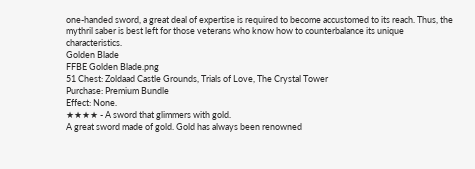one-handed sword, a great deal of expertise is required to become accustomed to its reach. Thus, the mythril saber is best left for those veterans who know how to counterbalance its unique characteristics.
Golden Blade
FFBE Golden Blade.png
51 Chest: Zoldaad Castle Grounds, Trials of Love, The Crystal Tower
Purchase: Premium Bundle
Effect: None.
★★★★ - A sword that glimmers with gold.
A great sword made of gold. Gold has always been renowned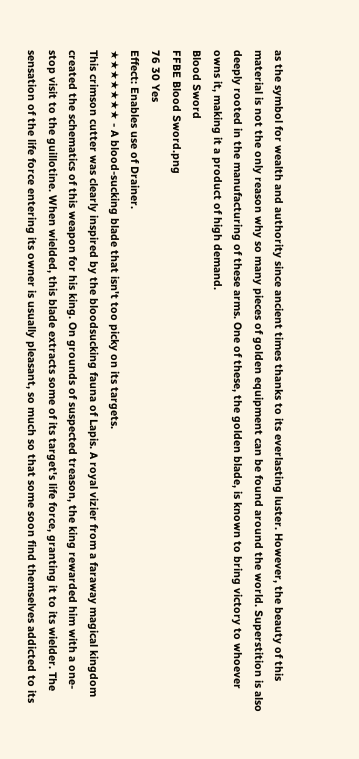as the symbol for wealth and authority since ancient times thanks to its everlasting luster. However, the beauty of this material is not the only reason why so many pieces of golden equipment can be found around the world. Superstition is also deeply rooted in the manufacturing of these arms. One of these, the golden blade, is known to bring victory to whoever owns it, making it a product of high demand.
Blood Sword
FFBE Blood Sword.png
76 30 Yes
Effect: Enables use of Drainer.
★★★★★★★ - A blood-sucking blade that isn't too picky on its targets.
This crimson cutter was clearly inspired by the bloodsucking fauna of Lapis. A royal vizier from a faraway magical kingdom created the schematics of this weapon for his king. On grounds of suspected treason, the king rewarded him with a one-stop visit to the guillotine. When wielded, this blade extracts some of its target's life force, granting it to its wielder. The sensation of the life force entering its owner is usually pleasant, so much so that some soon find themselves addicted to its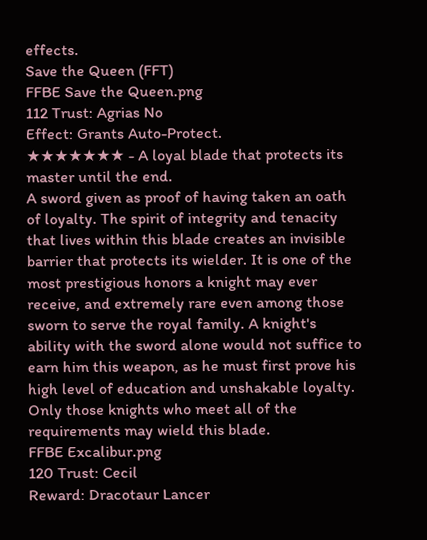effects.
Save the Queen (FFT)
FFBE Save the Queen.png
112 Trust: Agrias No
Effect: Grants Auto-Protect.
★★★★★★★ - A loyal blade that protects its master until the end.
A sword given as proof of having taken an oath of loyalty. The spirit of integrity and tenacity that lives within this blade creates an invisible barrier that protects its wielder. It is one of the most prestigious honors a knight may ever receive, and extremely rare even among those sworn to serve the royal family. A knight's ability with the sword alone would not suffice to earn him this weapon, as he must first prove his high level of education and unshakable loyalty. Only those knights who meet all of the requirements may wield this blade.
FFBE Excalibur.png
120 Trust: Cecil
Reward: Dracotaur Lancer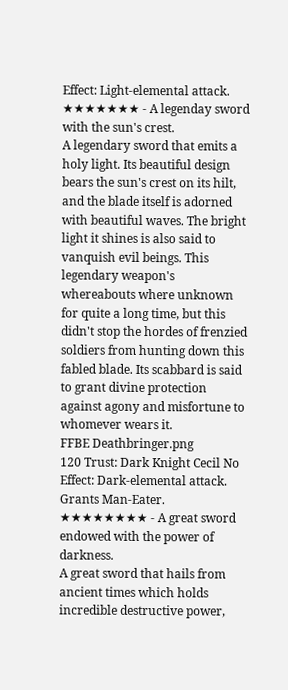Effect: Light-elemental attack.
★★★★★★★ - A legenday sword with the sun's crest.
A legendary sword that emits a holy light. Its beautiful design bears the sun's crest on its hilt, and the blade itself is adorned with beautiful waves. The bright light it shines is also said to vanquish evil beings. This legendary weapon's whereabouts where unknown for quite a long time, but this didn't stop the hordes of frenzied soldiers from hunting down this fabled blade. Its scabbard is said to grant divine protection against agony and misfortune to whomever wears it.
FFBE Deathbringer.png
120 Trust: Dark Knight Cecil No
Effect: Dark-elemental attack. Grants Man-Eater.
★★★★★★★★ - A great sword endowed with the power of darkness.
A great sword that hails from ancient times which holds incredible destructive power,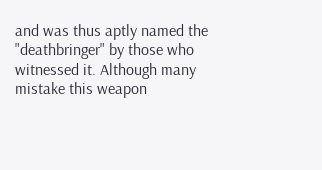and was thus aptly named the "deathbringer" by those who witnessed it. Although many mistake this weapon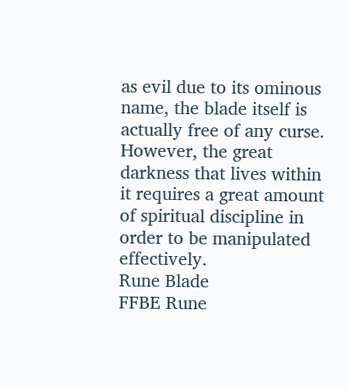as evil due to its ominous name, the blade itself is actually free of any curse. However, the great darkness that lives within it requires a great amount of spiritual discipline in order to be manipulated effectively.
Rune Blade
FFBE Rune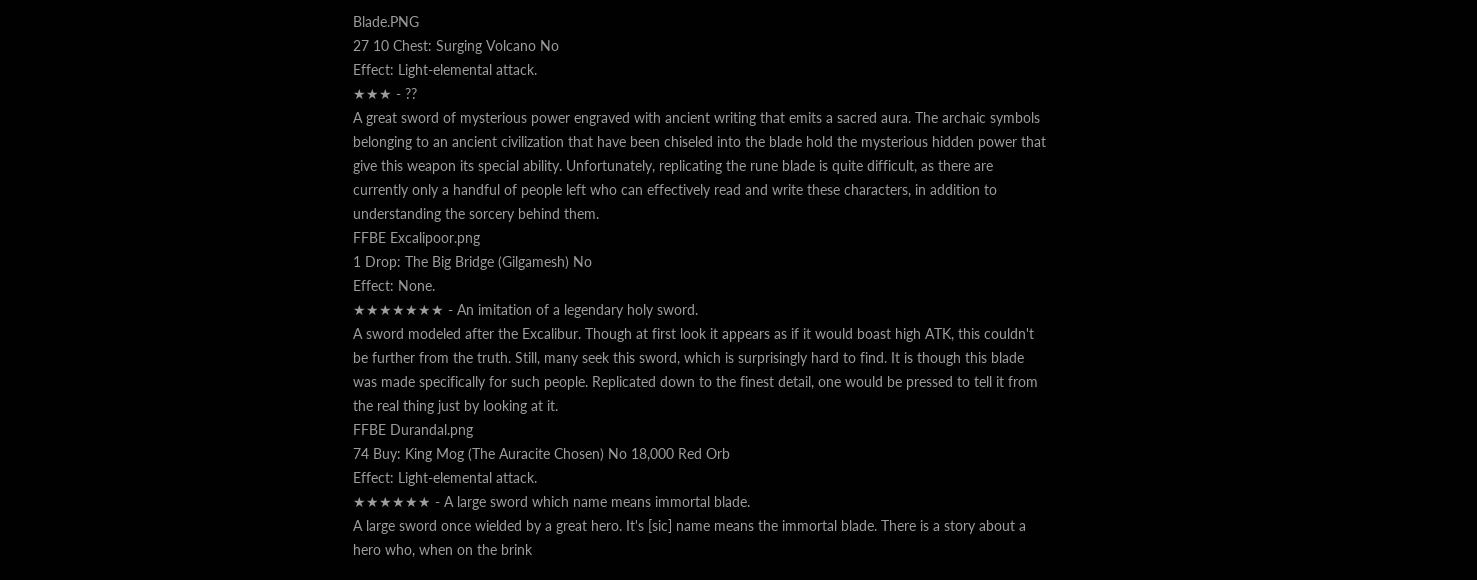Blade.PNG
27 10 Chest: Surging Volcano No
Effect: Light-elemental attack.
★★★ - ??
A great sword of mysterious power engraved with ancient writing that emits a sacred aura. The archaic symbols belonging to an ancient civilization that have been chiseled into the blade hold the mysterious hidden power that give this weapon its special ability. Unfortunately, replicating the rune blade is quite difficult, as there are currently only a handful of people left who can effectively read and write these characters, in addition to understanding the sorcery behind them.
FFBE Excalipoor.png
1 Drop: The Big Bridge (Gilgamesh) No
Effect: None.
★★★★★★★ - An imitation of a legendary holy sword.
A sword modeled after the Excalibur. Though at first look it appears as if it would boast high ATK, this couldn't be further from the truth. Still, many seek this sword, which is surprisingly hard to find. It is though this blade was made specifically for such people. Replicated down to the finest detail, one would be pressed to tell it from the real thing just by looking at it.
FFBE Durandal.png
74 Buy: King Mog (The Auracite Chosen) No 18,000 Red Orb
Effect: Light-elemental attack.
★★★★★★ - A large sword which name means immortal blade.
A large sword once wielded by a great hero. It's [sic] name means the immortal blade. There is a story about a hero who, when on the brink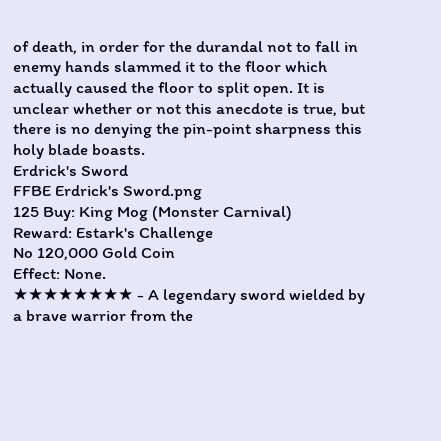of death, in order for the durandal not to fall in enemy hands slammed it to the floor which actually caused the floor to split open. It is unclear whether or not this anecdote is true, but there is no denying the pin-point sharpness this holy blade boasts.
Erdrick's Sword
FFBE Erdrick's Sword.png
125 Buy: King Mog (Monster Carnival)
Reward: Estark's Challenge
No 120,000 Gold Coin
Effect: None.
★★★★★★★★ - A legendary sword wielded by a brave warrior from the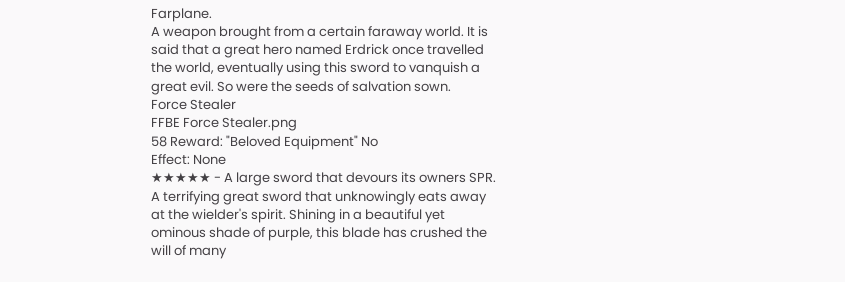Farplane.
A weapon brought from a certain faraway world. It is said that a great hero named Erdrick once travelled the world, eventually using this sword to vanquish a great evil. So were the seeds of salvation sown.
Force Stealer
FFBE Force Stealer.png
58 Reward: "Beloved Equipment" No
Effect: None
★★★★★ - A large sword that devours its owners SPR.
A terrifying great sword that unknowingly eats away at the wielder's spirit. Shining in a beautiful yet ominous shade of purple, this blade has crushed the will of many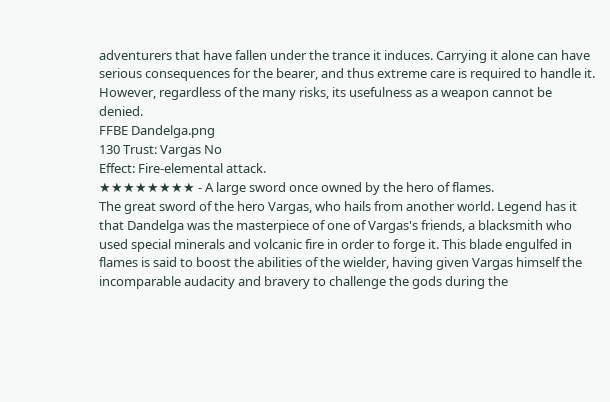adventurers that have fallen under the trance it induces. Carrying it alone can have serious consequences for the bearer, and thus extreme care is required to handle it. However, regardless of the many risks, its usefulness as a weapon cannot be denied.
FFBE Dandelga.png
130 Trust: Vargas No
Effect: Fire-elemental attack.
★★★★★★★★ - A large sword once owned by the hero of flames.
The great sword of the hero Vargas, who hails from another world. Legend has it that Dandelga was the masterpiece of one of Vargas's friends, a blacksmith who used special minerals and volcanic fire in order to forge it. This blade engulfed in flames is said to boost the abilities of the wielder, having given Vargas himself the incomparable audacity and bravery to challenge the gods during the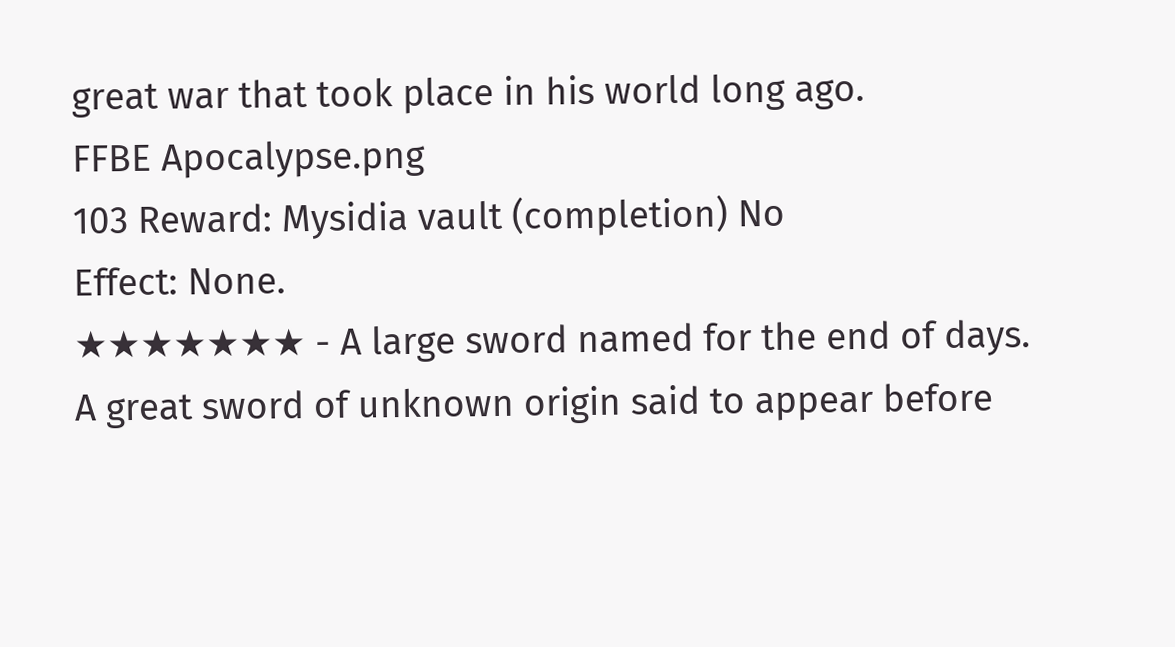great war that took place in his world long ago.
FFBE Apocalypse.png
103 Reward: Mysidia vault (completion) No
Effect: None.
★★★★★★★ - A large sword named for the end of days.
A great sword of unknown origin said to appear before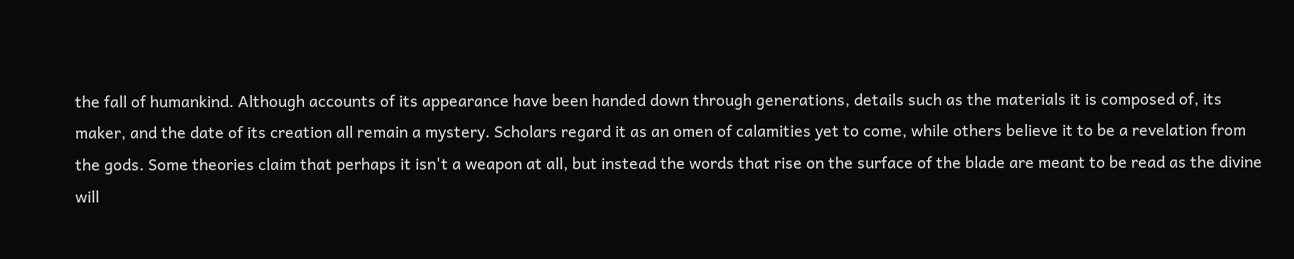the fall of humankind. Although accounts of its appearance have been handed down through generations, details such as the materials it is composed of, its maker, and the date of its creation all remain a mystery. Scholars regard it as an omen of calamities yet to come, while others believe it to be a revelation from the gods. Some theories claim that perhaps it isn't a weapon at all, but instead the words that rise on the surface of the blade are meant to be read as the divine will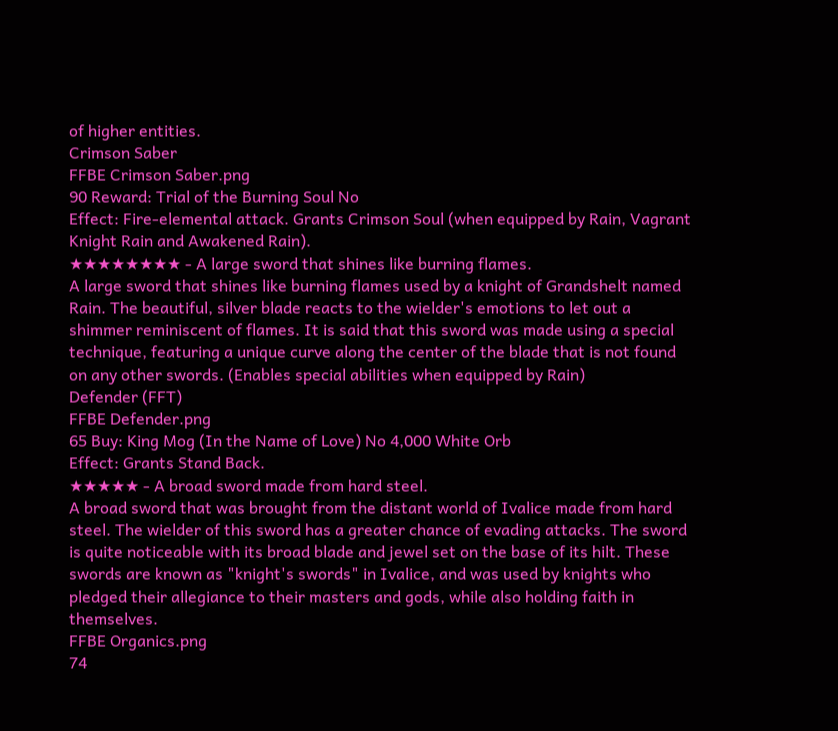of higher entities.
Crimson Saber
FFBE Crimson Saber.png
90 Reward: Trial of the Burning Soul No
Effect: Fire-elemental attack. Grants Crimson Soul (when equipped by Rain, Vagrant Knight Rain and Awakened Rain).
★★★★★★★★ - A large sword that shines like burning flames.
A large sword that shines like burning flames used by a knight of Grandshelt named Rain. The beautiful, silver blade reacts to the wielder's emotions to let out a shimmer reminiscent of flames. It is said that this sword was made using a special technique, featuring a unique curve along the center of the blade that is not found on any other swords. (Enables special abilities when equipped by Rain)
Defender (FFT)
FFBE Defender.png
65 Buy: King Mog (In the Name of Love) No 4,000 White Orb
Effect: Grants Stand Back.
★★★★★ - A broad sword made from hard steel.
A broad sword that was brought from the distant world of Ivalice made from hard steel. The wielder of this sword has a greater chance of evading attacks. The sword is quite noticeable with its broad blade and jewel set on the base of its hilt. These swords are known as "knight's swords" in Ivalice, and was used by knights who pledged their allegiance to their masters and gods, while also holding faith in themselves.
FFBE Organics.png
74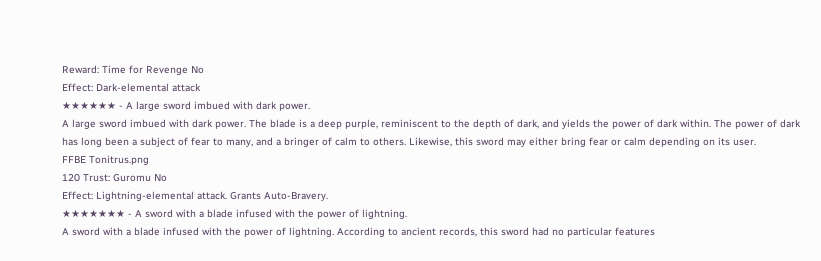Reward: Time for Revenge No
Effect: Dark-elemental attack
★★★★★★ - A large sword imbued with dark power.
A large sword imbued with dark power. The blade is a deep purple, reminiscent to the depth of dark, and yields the power of dark within. The power of dark has long been a subject of fear to many, and a bringer of calm to others. Likewise, this sword may either bring fear or calm depending on its user.
FFBE Tonitrus.png
120 Trust: Guromu No
Effect: Lightning-elemental attack. Grants Auto-Bravery.
★★★★★★★ - A sword with a blade infused with the power of lightning.
A sword with a blade infused with the power of lightning. According to ancient records, this sword had no particular features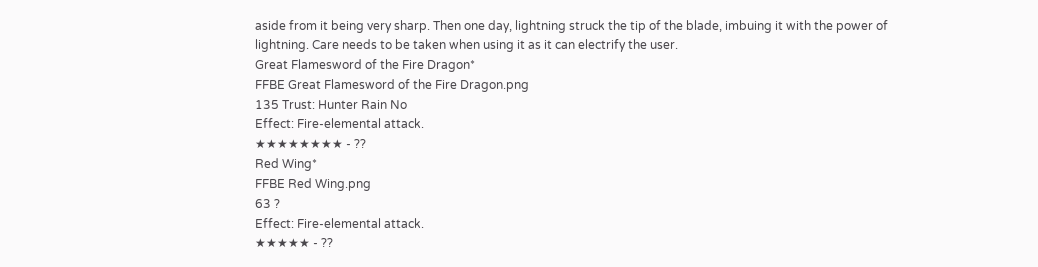aside from it being very sharp. Then one day, lightning struck the tip of the blade, imbuing it with the power of lightning. Care needs to be taken when using it as it can electrify the user.
Great Flamesword of the Fire Dragon*
FFBE Great Flamesword of the Fire Dragon.png
135 Trust: Hunter Rain No
Effect: Fire-elemental attack.
★★★★★★★★ - ??
Red Wing*
FFBE Red Wing.png
63 ?
Effect: Fire-elemental attack.
★★★★★ - ??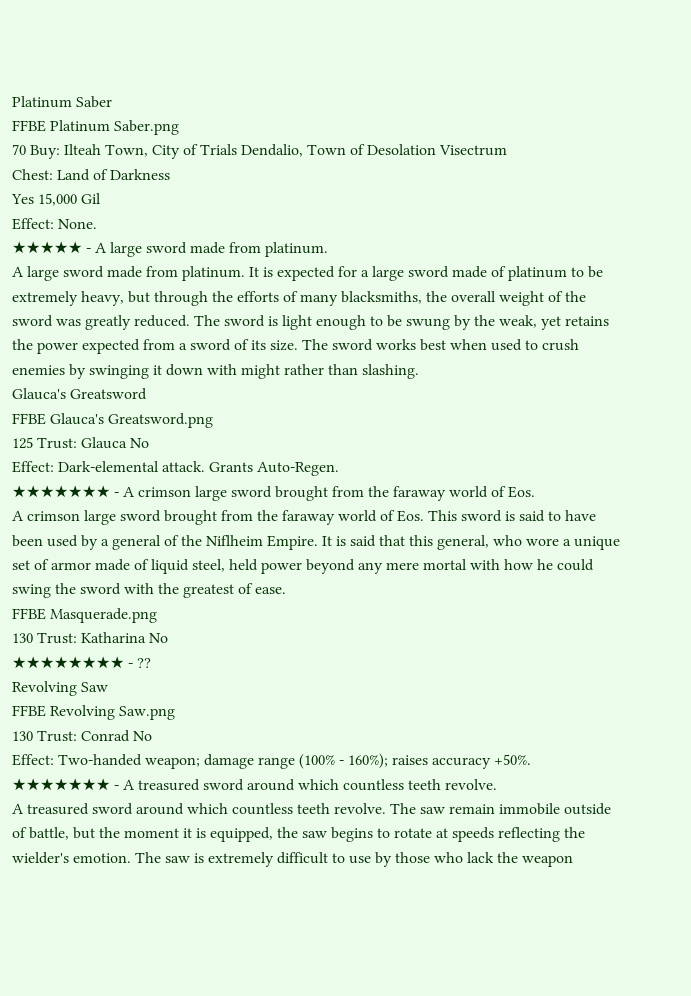Platinum Saber
FFBE Platinum Saber.png
70 Buy: Ilteah Town, City of Trials Dendalio, Town of Desolation Visectrum
Chest: Land of Darkness
Yes 15,000 Gil
Effect: None.
★★★★★ - A large sword made from platinum.
A large sword made from platinum. It is expected for a large sword made of platinum to be extremely heavy, but through the efforts of many blacksmiths, the overall weight of the sword was greatly reduced. The sword is light enough to be swung by the weak, yet retains the power expected from a sword of its size. The sword works best when used to crush enemies by swinging it down with might rather than slashing.
Glauca's Greatsword
FFBE Glauca's Greatsword.png
125 Trust: Glauca No
Effect: Dark-elemental attack. Grants Auto-Regen.
★★★★★★★ - A crimson large sword brought from the faraway world of Eos.
A crimson large sword brought from the faraway world of Eos. This sword is said to have been used by a general of the Niflheim Empire. It is said that this general, who wore a unique set of armor made of liquid steel, held power beyond any mere mortal with how he could swing the sword with the greatest of ease.
FFBE Masquerade.png
130 Trust: Katharina No
★★★★★★★★ - ??
Revolving Saw
FFBE Revolving Saw.png
130 Trust: Conrad No
Effect: Two-handed weapon; damage range (100% - 160%); raises accuracy +50%.
★★★★★★★ - A treasured sword around which countless teeth revolve.
A treasured sword around which countless teeth revolve. The saw remain immobile outside of battle, but the moment it is equipped, the saw begins to rotate at speeds reflecting the wielder's emotion. The saw is extremely difficult to use by those who lack the weapon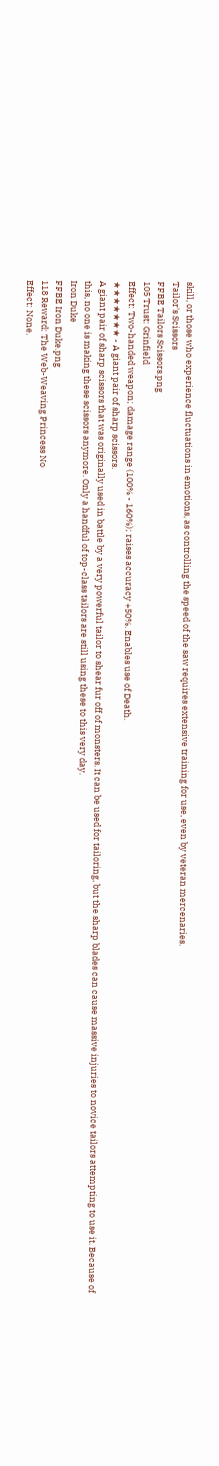skill, or those who experience fluctuations in emotions, as controlling the speed of the saw requires extensive training for use, even by veteran mercenaries.
Tailor's Scissors
FFBE Tailors Scissors.png
105 Trust: Grinfield
Effect: Two-handed weapon; damage range (100% - 160%); raises accuracy +50%. Enables use of Death.
★★★★★★★ - A giant pair of sharp scissors.
A giant pair of sharp scissors that was originally used in battle by a very powerful tailor to shear fur off of monsters. It can be used for tailoring, but the sharp blades can cause massive injuries to novice tailors attempting to use it. Because of this, no one is making these scissors anymore. Only a handful of top-class tailors are still using these to this very day.
Iron Duke
FFBE Iron Duke.png
118 Reward: The Web-Weaving Princess No
Effect: None.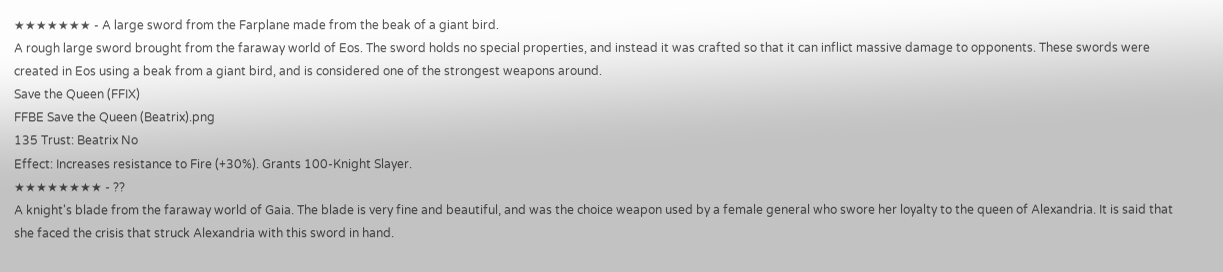★★★★★★★ - A large sword from the Farplane made from the beak of a giant bird.
A rough large sword brought from the faraway world of Eos. The sword holds no special properties, and instead it was crafted so that it can inflict massive damage to opponents. These swords were created in Eos using a beak from a giant bird, and is considered one of the strongest weapons around.
Save the Queen (FFIX)
FFBE Save the Queen (Beatrix).png
135 Trust: Beatrix No
Effect: Increases resistance to Fire (+30%). Grants 100-Knight Slayer.
★★★★★★★★ - ??
A knight's blade from the faraway world of Gaia. The blade is very fine and beautiful, and was the choice weapon used by a female general who swore her loyalty to the queen of Alexandria. It is said that she faced the crisis that struck Alexandria with this sword in hand.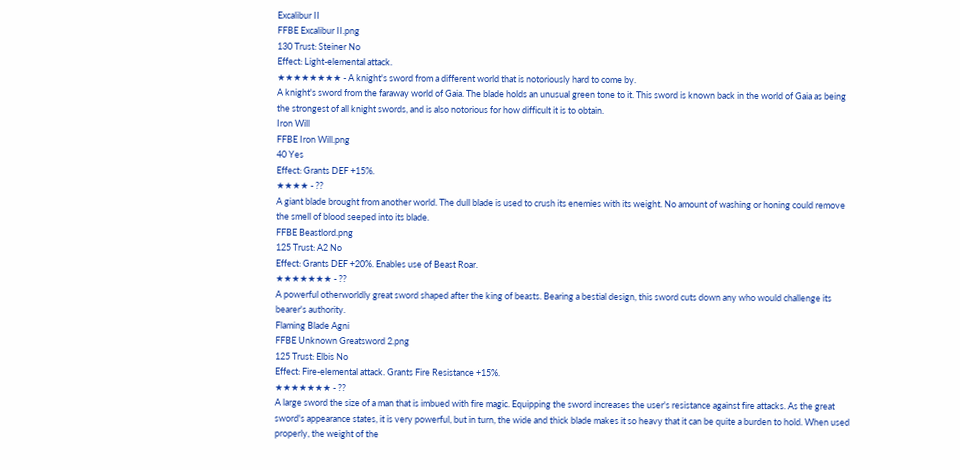Excalibur II
FFBE Excalibur II.png
130 Trust: Steiner No
Effect: Light-elemental attack.
★★★★★★★★ - A knight's sword from a different world that is notoriously hard to come by.
A knight's sword from the faraway world of Gaia. The blade holds an unusual green tone to it. This sword is known back in the world of Gaia as being the strongest of all knight swords, and is also notorious for how difficult it is to obtain.
Iron Will
FFBE Iron Will.png
40 Yes
Effect: Grants DEF +15%.
★★★★ - ??
A giant blade brought from another world. The dull blade is used to crush its enemies with its weight. No amount of washing or honing could remove the smell of blood seeped into its blade.
FFBE Beastlord.png
125 Trust: A2 No
Effect: Grants DEF +20%. Enables use of Beast Roar.
★★★★★★★ - ??
A powerful otherworldly great sword shaped after the king of beasts. Bearing a bestial design, this sword cuts down any who would challenge its bearer's authority.
Flaming Blade Agni
FFBE Unknown Greatsword 2.png
125 Trust: Elbis No
Effect: Fire-elemental attack. Grants Fire Resistance +15%.
★★★★★★★ - ??
A large sword the size of a man that is imbued with fire magic. Equipping the sword increases the user's resistance against fire attacks. As the great sword's appearance states, it is very powerful, but in turn, the wide and thick blade makes it so heavy that it can be quite a burden to hold. When used properly, the weight of the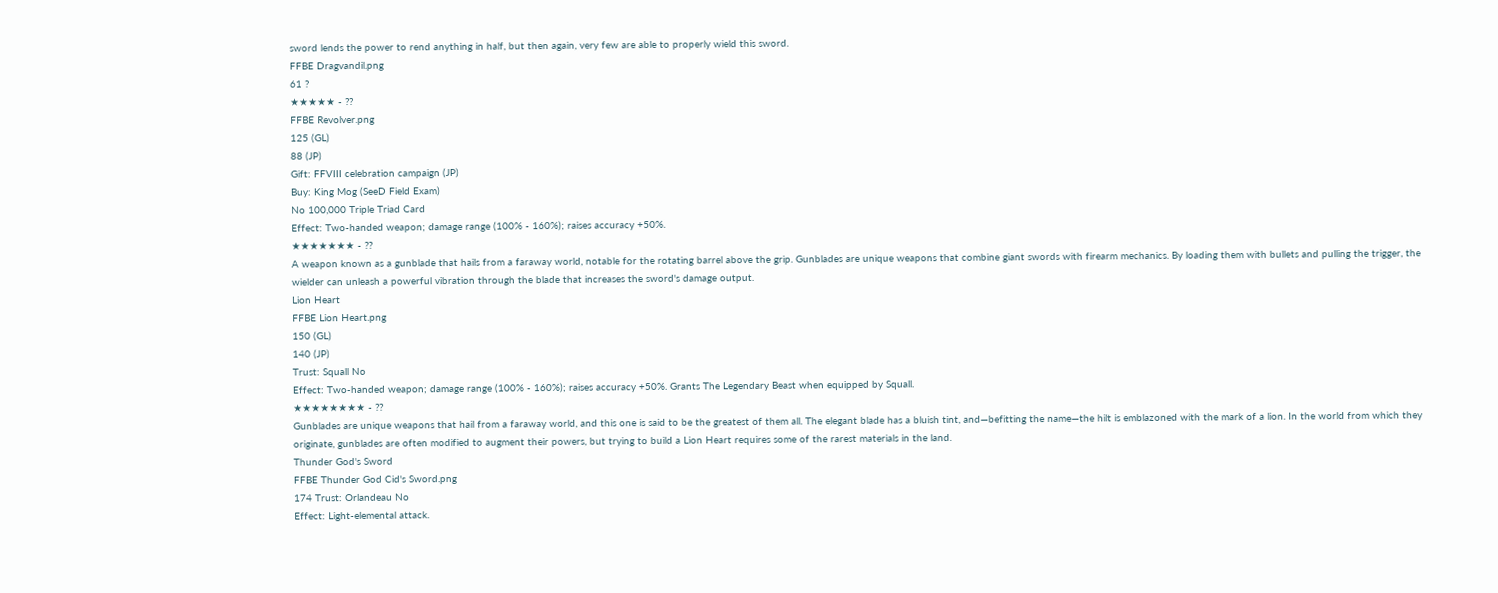sword lends the power to rend anything in half, but then again, very few are able to properly wield this sword.
FFBE Dragvandil.png
61 ?
★★★★★ - ??
FFBE Revolver.png
125 (GL)
88 (JP)
Gift: FFVIII celebration campaign (JP)
Buy: King Mog (SeeD Field Exam)
No 100,000 Triple Triad Card
Effect: Two-handed weapon; damage range (100% - 160%); raises accuracy +50%.
★★★★★★★ - ??
A weapon known as a gunblade that hails from a faraway world, notable for the rotating barrel above the grip. Gunblades are unique weapons that combine giant swords with firearm mechanics. By loading them with bullets and pulling the trigger, the wielder can unleash a powerful vibration through the blade that increases the sword's damage output.
Lion Heart
FFBE Lion Heart.png
150 (GL)
140 (JP)
Trust: Squall No
Effect: Two-handed weapon; damage range (100% - 160%); raises accuracy +50%. Grants The Legendary Beast when equipped by Squall.
★★★★★★★★ - ??
Gunblades are unique weapons that hail from a faraway world, and this one is said to be the greatest of them all. The elegant blade has a bluish tint, and—befitting the name—the hilt is emblazoned with the mark of a lion. In the world from which they originate, gunblades are often modified to augment their powers, but trying to build a Lion Heart requires some of the rarest materials in the land.
Thunder God's Sword
FFBE Thunder God Cid's Sword.png
174 Trust: Orlandeau No
Effect: Light-elemental attack.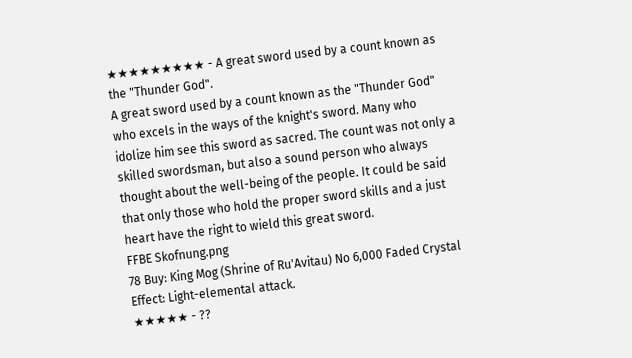★★★★★★★★★ - A great sword used by a count known as the "Thunder God".
A great sword used by a count known as the "Thunder God" who excels in the ways of the knight's sword. Many who idolize him see this sword as sacred. The count was not only a skilled swordsman, but also a sound person who always thought about the well-being of the people. It could be said that only those who hold the proper sword skills and a just heart have the right to wield this great sword.
FFBE Skofnung.png
78 Buy: King Mog (Shrine of Ru'Avitau) No 6,000 Faded Crystal
Effect: Light-elemental attack.
★★★★★ - ??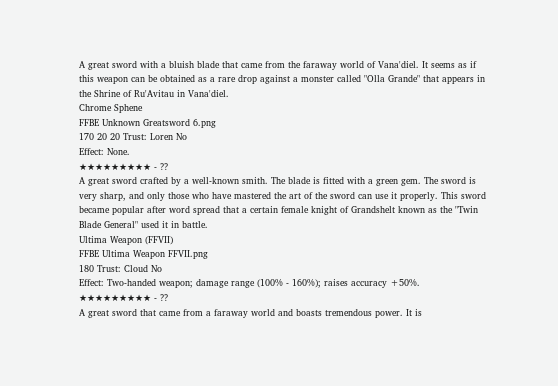A great sword with a bluish blade that came from the faraway world of Vana'diel. It seems as if this weapon can be obtained as a rare drop against a monster called "Olla Grande" that appears in the Shrine of Ru'Avitau in Vana'diel.
Chrome Sphene
FFBE Unknown Greatsword 6.png
170 20 20 Trust: Loren No
Effect: None.
★★★★★★★★★ - ??
A great sword crafted by a well-known smith. The blade is fitted with a green gem. The sword is very sharp, and only those who have mastered the art of the sword can use it properly. This sword became popular after word spread that a certain female knight of Grandshelt known as the "Twin Blade General" used it in battle.
Ultima Weapon (FFVII)
FFBE Ultima Weapon FFVII.png
180 Trust: Cloud No
Effect: Two-handed weapon; damage range (100% - 160%); raises accuracy +50%.
★★★★★★★★★ - ??
A great sword that came from a faraway world and boasts tremendous power. It is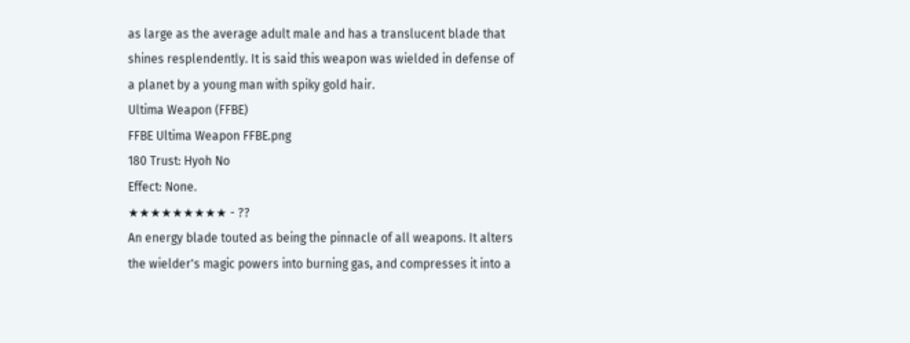as large as the average adult male and has a translucent blade that shines resplendently. It is said this weapon was wielded in defense of a planet by a young man with spiky gold hair.
Ultima Weapon (FFBE)
FFBE Ultima Weapon FFBE.png
180 Trust: Hyoh No
Effect: None.
★★★★★★★★★ - ??
An energy blade touted as being the pinnacle of all weapons. It alters the wielder's magic powers into burning gas, and compresses it into a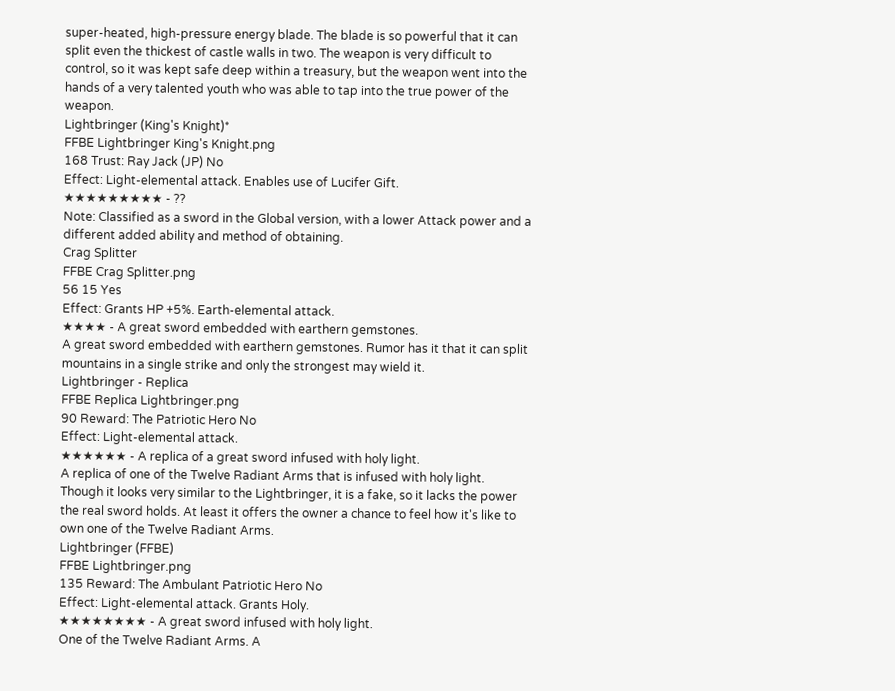super-heated, high-pressure energy blade. The blade is so powerful that it can split even the thickest of castle walls in two. The weapon is very difficult to control, so it was kept safe deep within a treasury, but the weapon went into the hands of a very talented youth who was able to tap into the true power of the weapon.
Lightbringer (King's Knight)*
FFBE Lightbringer King's Knight.png
168 Trust: Ray Jack (JP) No
Effect: Light-elemental attack. Enables use of Lucifer Gift.
★★★★★★★★★ - ??
Note: Classified as a sword in the Global version, with a lower Attack power and a different added ability and method of obtaining.
Crag Splitter
FFBE Crag Splitter.png
56 15 Yes
Effect: Grants HP +5%. Earth-elemental attack.
★★★★ - A great sword embedded with earthern gemstones.
A great sword embedded with earthern gemstones. Rumor has it that it can split mountains in a single strike and only the strongest may wield it.
Lightbringer - Replica
FFBE Replica Lightbringer.png
90 Reward: The Patriotic Hero No
Effect: Light-elemental attack.
★★★★★★ - A replica of a great sword infused with holy light.
A replica of one of the Twelve Radiant Arms that is infused with holy light. Though it looks very similar to the Lightbringer, it is a fake, so it lacks the power the real sword holds. At least it offers the owner a chance to feel how it's like to own one of the Twelve Radiant Arms.
Lightbringer (FFBE)
FFBE Lightbringer.png
135 Reward: The Ambulant Patriotic Hero No
Effect: Light-elemental attack. Grants Holy.
★★★★★★★★ - A great sword infused with holy light.
One of the Twelve Radiant Arms. A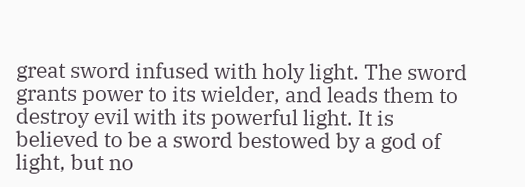great sword infused with holy light. The sword grants power to its wielder, and leads them to destroy evil with its powerful light. It is believed to be a sword bestowed by a god of light, but no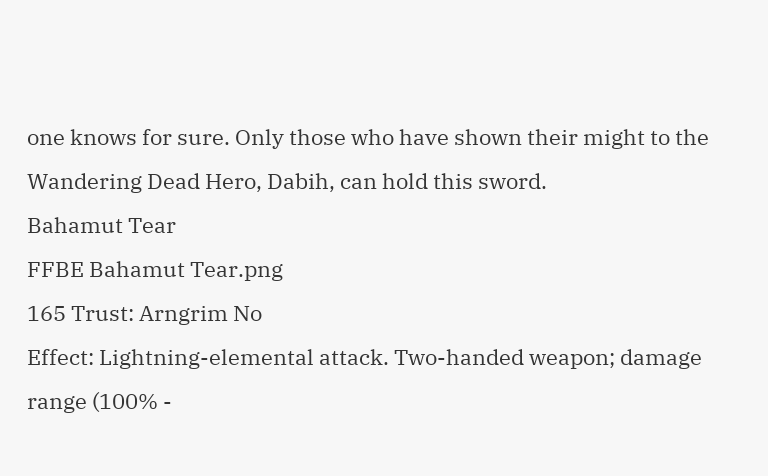one knows for sure. Only those who have shown their might to the Wandering Dead Hero, Dabih, can hold this sword.
Bahamut Tear
FFBE Bahamut Tear.png
165 Trust: Arngrim No
Effect: Lightning-elemental attack. Two-handed weapon; damage range (100% -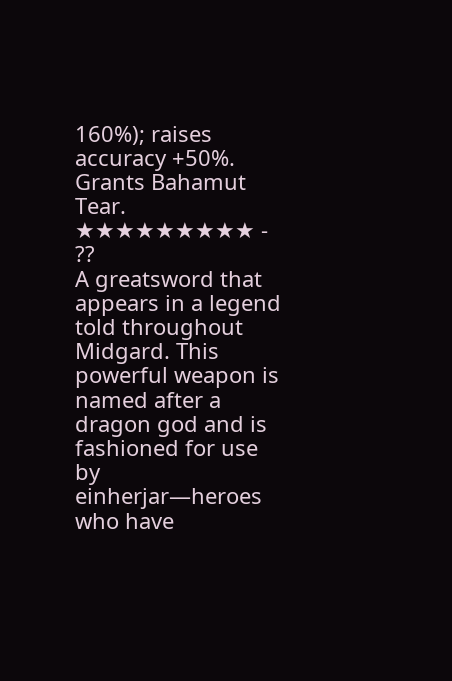160%); raises accuracy +50%. Grants Bahamut Tear.
★★★★★★★★★ - ??
A greatsword that appears in a legend told throughout Midgard. This powerful weapon is named after a dragon god and is fashioned for use by einherjar—heroes who have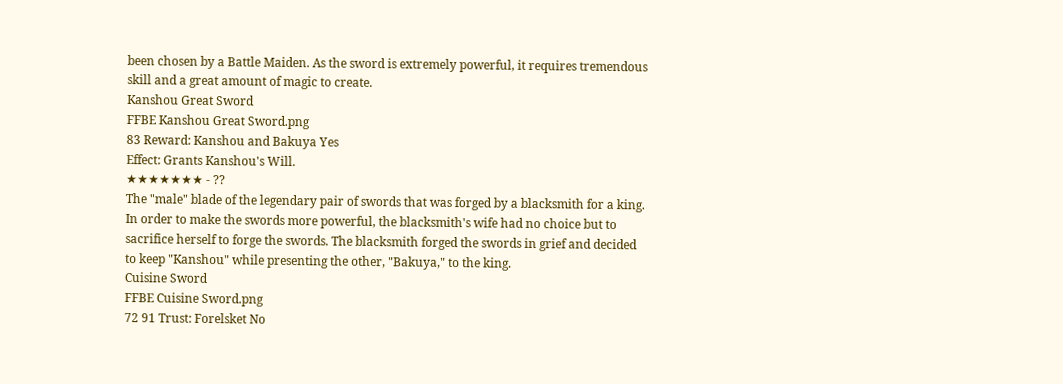been chosen by a Battle Maiden. As the sword is extremely powerful, it requires tremendous skill and a great amount of magic to create.
Kanshou Great Sword
FFBE Kanshou Great Sword.png
83 Reward: Kanshou and Bakuya Yes
Effect: Grants Kanshou's Will.
★★★★★★★ - ??
The "male" blade of the legendary pair of swords that was forged by a blacksmith for a king. In order to make the swords more powerful, the blacksmith's wife had no choice but to sacrifice herself to forge the swords. The blacksmith forged the swords in grief and decided to keep "Kanshou" while presenting the other, "Bakuya," to the king.
Cuisine Sword
FFBE Cuisine Sword.png
72 91 Trust: Forelsket No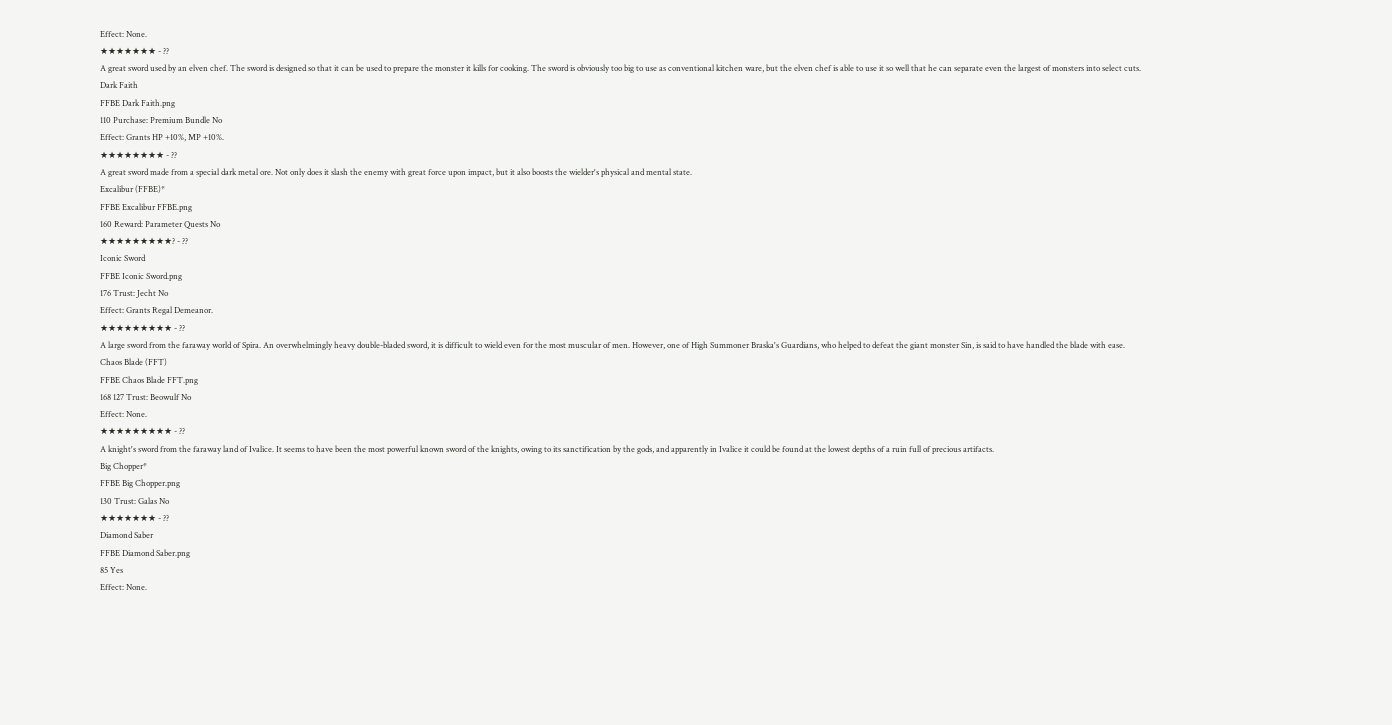Effect: None.
★★★★★★★ - ??
A great sword used by an elven chef. The sword is designed so that it can be used to prepare the monster it kills for cooking. The sword is obviously too big to use as conventional kitchen ware, but the elven chef is able to use it so well that he can separate even the largest of monsters into select cuts.
Dark Faith
FFBE Dark Faith.png
110 Purchase: Premium Bundle No
Effect: Grants HP +10%, MP +10%.
★★★★★★★★ - ??
A great sword made from a special dark metal ore. Not only does it slash the enemy with great force upon impact, but it also boosts the wielder's physical and mental state.
Excalibur (FFBE)*
FFBE Excalibur FFBE.png
160 Reward: Parameter Quests No
★★★★★★★★★? - ??
Iconic Sword
FFBE Iconic Sword.png
176 Trust: Jecht No
Effect: Grants Regal Demeanor.
★★★★★★★★★ - ??
A large sword from the faraway world of Spira. An overwhelmingly heavy double-bladed sword, it is difficult to wield even for the most muscular of men. However, one of High Summoner Braska's Guardians, who helped to defeat the giant monster Sin, is said to have handled the blade with ease.
Chaos Blade (FFT)
FFBE Chaos Blade FFT.png
168 127 Trust: Beowulf No
Effect: None.
★★★★★★★★★ - ??
A knight's sword from the faraway land of Ivalice. It seems to have been the most powerful known sword of the knights, owing to its sanctification by the gods, and apparently in Ivalice it could be found at the lowest depths of a ruin full of precious artifacts.
Big Chopper*
FFBE Big Chopper.png
130 Trust: Galas No
★★★★★★★ - ??
Diamond Saber
FFBE Diamond Saber.png
85 Yes
Effect: None.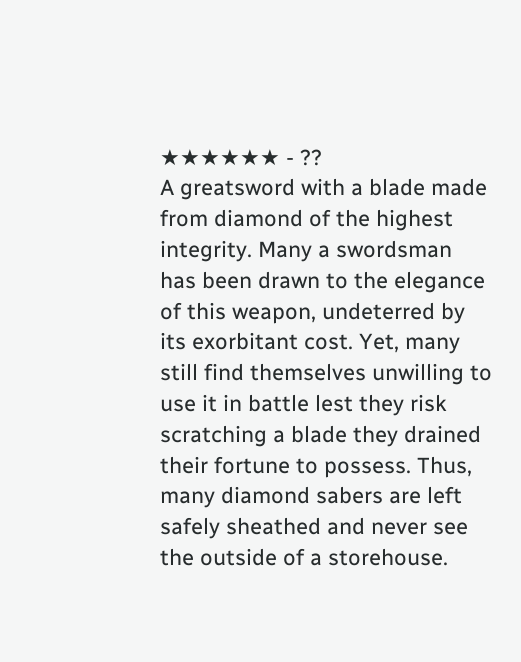★★★★★★ - ??
A greatsword with a blade made from diamond of the highest integrity. Many a swordsman has been drawn to the elegance of this weapon, undeterred by its exorbitant cost. Yet, many still find themselves unwilling to use it in battle lest they risk scratching a blade they drained their fortune to possess. Thus, many diamond sabers are left safely sheathed and never see the outside of a storehouse.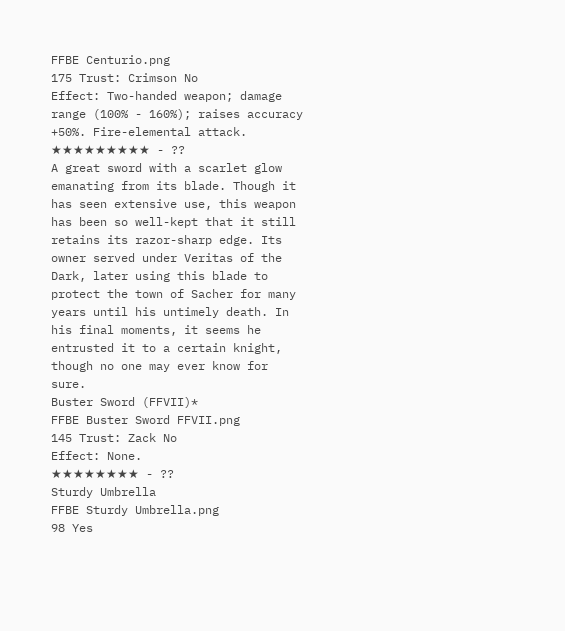FFBE Centurio.png
175 Trust: Crimson No
Effect: Two-handed weapon; damage range (100% - 160%); raises accuracy +50%. Fire-elemental attack.
★★★★★★★★★ - ??
A great sword with a scarlet glow emanating from its blade. Though it has seen extensive use, this weapon has been so well-kept that it still retains its razor-sharp edge. Its owner served under Veritas of the Dark, later using this blade to protect the town of Sacher for many years until his untimely death. In his final moments, it seems he entrusted it to a certain knight, though no one may ever know for sure.
Buster Sword (FFVII)*
FFBE Buster Sword FFVII.png
145 Trust: Zack No
Effect: None.
★★★★★★★★ - ??
Sturdy Umbrella
FFBE Sturdy Umbrella.png
98 Yes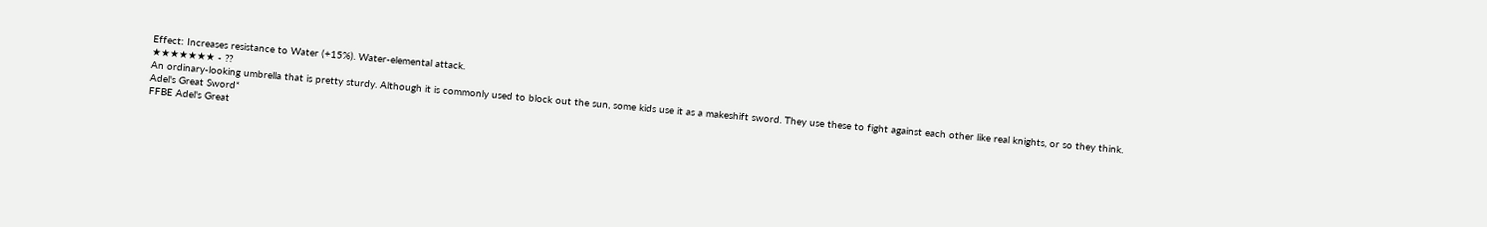Effect: Increases resistance to Water (+15%). Water-elemental attack.
★★★★★★★ - ??
An ordinary-looking umbrella that is pretty sturdy. Although it is commonly used to block out the sun, some kids use it as a makeshift sword. They use these to fight against each other like real knights, or so they think.
Adel's Great Sword*
FFBE Adel's Great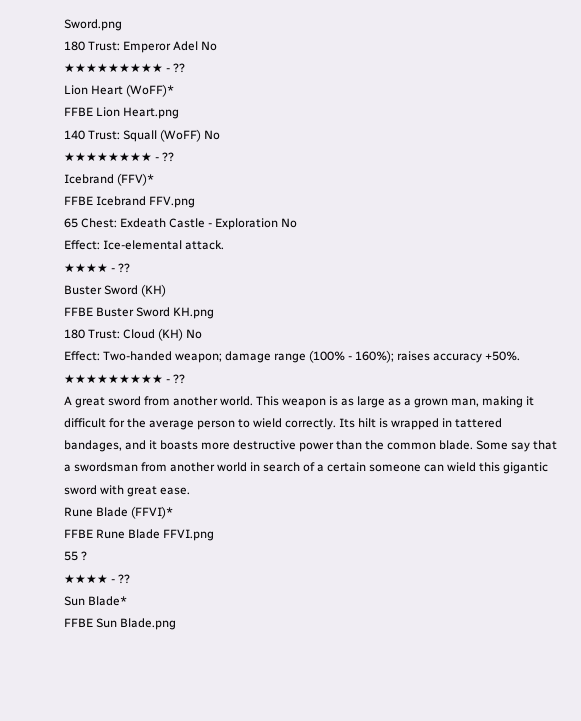Sword.png
180 Trust: Emperor Adel No
★★★★★★★★★ - ??
Lion Heart (WoFF)*
FFBE Lion Heart.png
140 Trust: Squall (WoFF) No
★★★★★★★★ - ??
Icebrand (FFV)*
FFBE Icebrand FFV.png
65 Chest: Exdeath Castle - Exploration No
Effect: Ice-elemental attack.
★★★★ - ??
Buster Sword (KH)
FFBE Buster Sword KH.png
180 Trust: Cloud (KH) No
Effect: Two-handed weapon; damage range (100% - 160%); raises accuracy +50%.
★★★★★★★★★ - ??
A great sword from another world. This weapon is as large as a grown man, making it difficult for the average person to wield correctly. Its hilt is wrapped in tattered bandages, and it boasts more destructive power than the common blade. Some say that a swordsman from another world in search of a certain someone can wield this gigantic sword with great ease.
Rune Blade (FFVI)*
FFBE Rune Blade FFVI.png
55 ?
★★★★ - ??
Sun Blade*
FFBE Sun Blade.png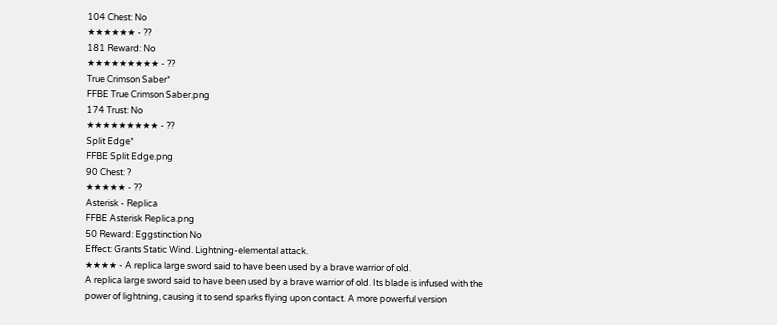104 Chest: No
★★★★★★ - ??
181 Reward: No
★★★★★★★★★ - ??
True Crimson Saber*
FFBE True Crimson Saber.png
174 Trust: No
★★★★★★★★★ - ??
Split Edge*
FFBE Split Edge.png
90 Chest: ?
★★★★★ - ??
Asterisk - Replica
FFBE Asterisk Replica.png
50 Reward: Eggstinction No
Effect: Grants Static Wind. Lightning-elemental attack.
★★★★ - A replica large sword said to have been used by a brave warrior of old.
A replica large sword said to have been used by a brave warrior of old. Its blade is infused with the power of lightning, causing it to send sparks flying upon contact. A more powerful version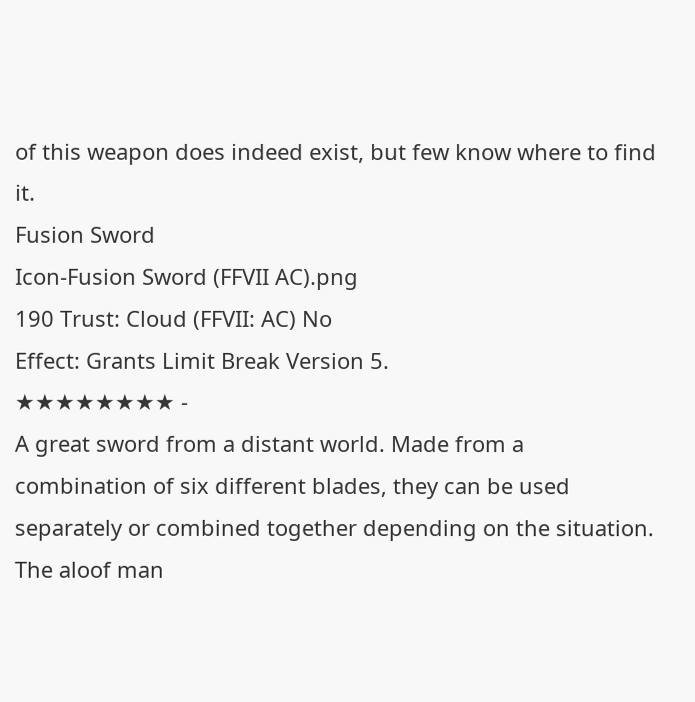of this weapon does indeed exist, but few know where to find it.
Fusion Sword
Icon-Fusion Sword (FFVII AC).png
190 Trust: Cloud (FFVII: AC) No
Effect: Grants Limit Break Version 5.
★★★★★★★★ -
A great sword from a distant world. Made from a combination of six different blades, they can be used separately or combined together depending on the situation. The aloof man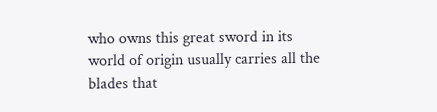who owns this great sword in its world of origin usually carries all the blades that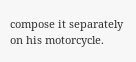compose it separately on his motorcycle.